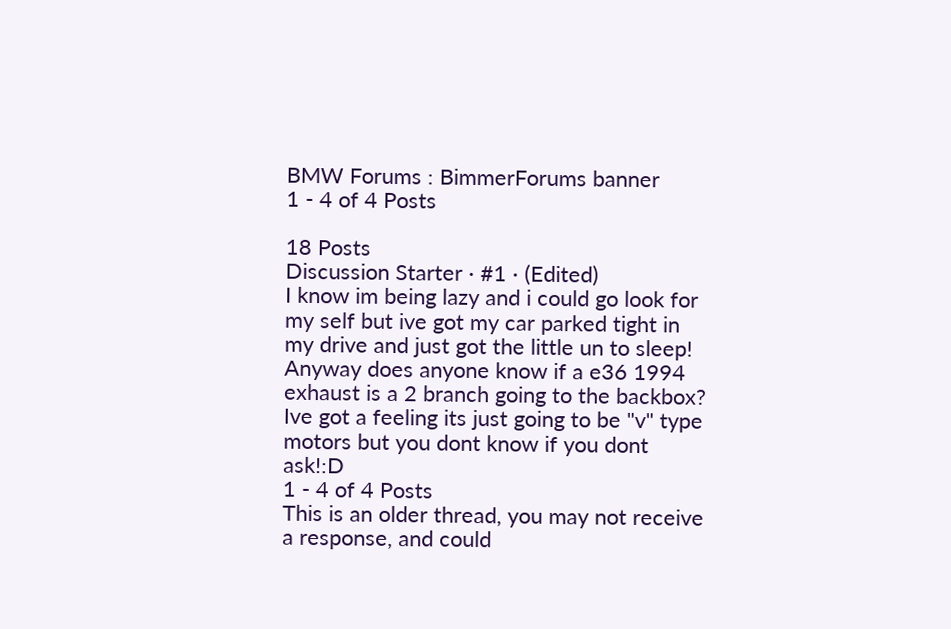BMW Forums : BimmerForums banner
1 - 4 of 4 Posts

18 Posts
Discussion Starter · #1 · (Edited)
I know im being lazy and i could go look for my self but ive got my car parked tight in my drive and just got the little un to sleep!
Anyway does anyone know if a e36 1994 exhaust is a 2 branch going to the backbox?
Ive got a feeling its just going to be "v" type motors but you dont know if you dont ask!:D
1 - 4 of 4 Posts
This is an older thread, you may not receive a response, and could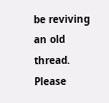be reviving an old thread. Please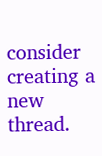consider creating a new thread.